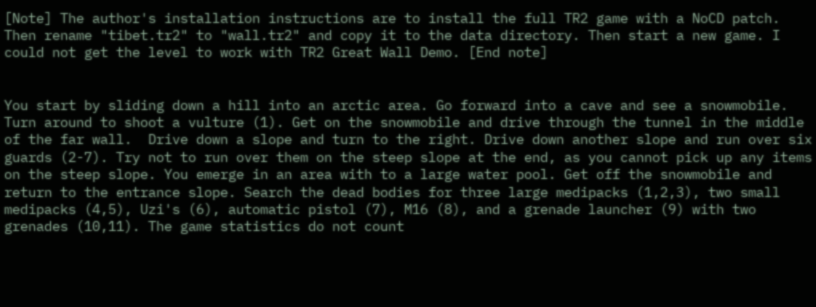[Note] The author's installation instructions are to install the full TR2 game with a NoCD patch. Then rename "tibet.tr2" to "wall.tr2" and copy it to the data directory. Then start a new game. I could not get the level to work with TR2 Great Wall Demo. [End note]


You start by sliding down a hill into an arctic area. Go forward into a cave and see a snowmobile. Turn around to shoot a vulture (1). Get on the snowmobile and drive through the tunnel in the middle of the far wall.  Drive down a slope and turn to the right. Drive down another slope and run over six guards (2-7). Try not to run over them on the steep slope at the end, as you cannot pick up any items on the steep slope. You emerge in an area with to a large water pool. Get off the snowmobile and return to the entrance slope. Search the dead bodies for three large medipacks (1,2,3), two small medipacks (4,5), Uzi's (6), automatic pistol (7), M16 (8), and a grenade launcher (9) with two grenades (10,11). The game statistics do not count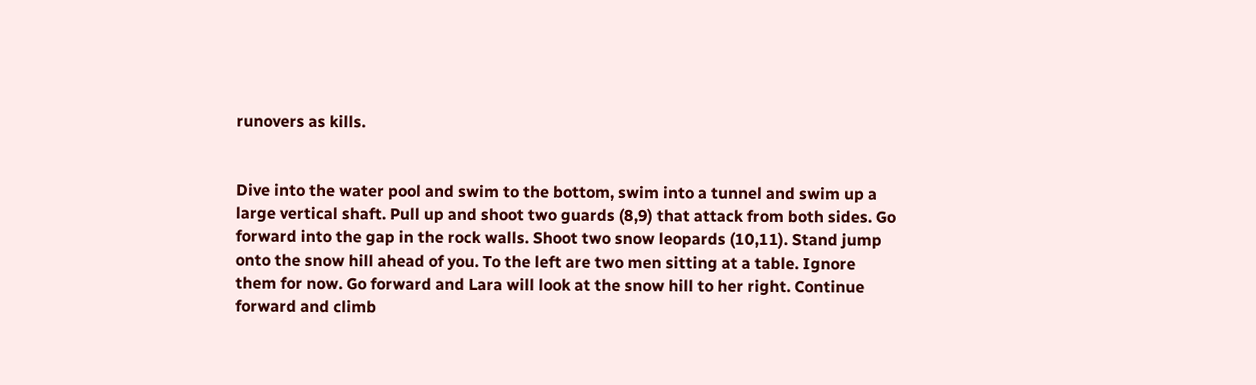runovers as kills.


Dive into the water pool and swim to the bottom, swim into a tunnel and swim up a large vertical shaft. Pull up and shoot two guards (8,9) that attack from both sides. Go forward into the gap in the rock walls. Shoot two snow leopards (10,11). Stand jump onto the snow hill ahead of you. To the left are two men sitting at a table. Ignore them for now. Go forward and Lara will look at the snow hill to her right. Continue forward and climb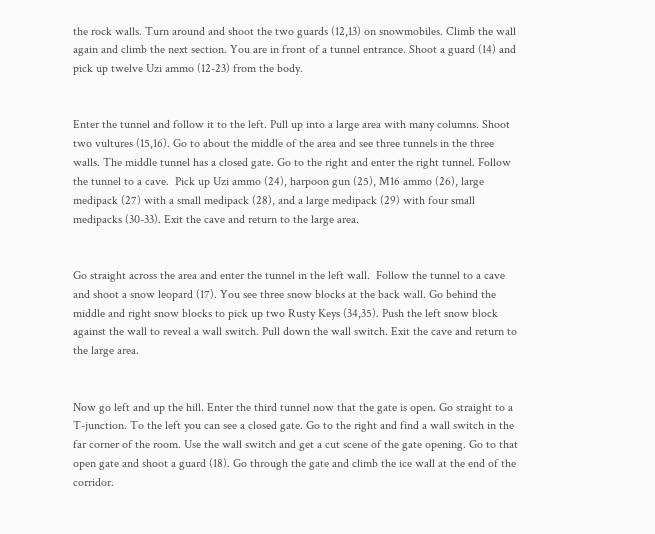the rock walls. Turn around and shoot the two guards (12,13) on snowmobiles. Climb the wall again and climb the next section. You are in front of a tunnel entrance. Shoot a guard (14) and pick up twelve Uzi ammo (12-23) from the body.


Enter the tunnel and follow it to the left. Pull up into a large area with many columns. Shoot two vultures (15,16). Go to about the middle of the area and see three tunnels in the three walls. The middle tunnel has a closed gate. Go to the right and enter the right tunnel. Follow the tunnel to a cave.  Pick up Uzi ammo (24), harpoon gun (25), M16 ammo (26), large medipack (27) with a small medipack (28), and a large medipack (29) with four small medipacks (30-33). Exit the cave and return to the large area.


Go straight across the area and enter the tunnel in the left wall.  Follow the tunnel to a cave and shoot a snow leopard (17). You see three snow blocks at the back wall. Go behind the middle and right snow blocks to pick up two Rusty Keys (34,35). Push the left snow block against the wall to reveal a wall switch. Pull down the wall switch. Exit the cave and return to the large area.


Now go left and up the hill. Enter the third tunnel now that the gate is open. Go straight to a T-junction. To the left you can see a closed gate. Go to the right and find a wall switch in the far corner of the room. Use the wall switch and get a cut scene of the gate opening. Go to that open gate and shoot a guard (18). Go through the gate and climb the ice wall at the end of the corridor.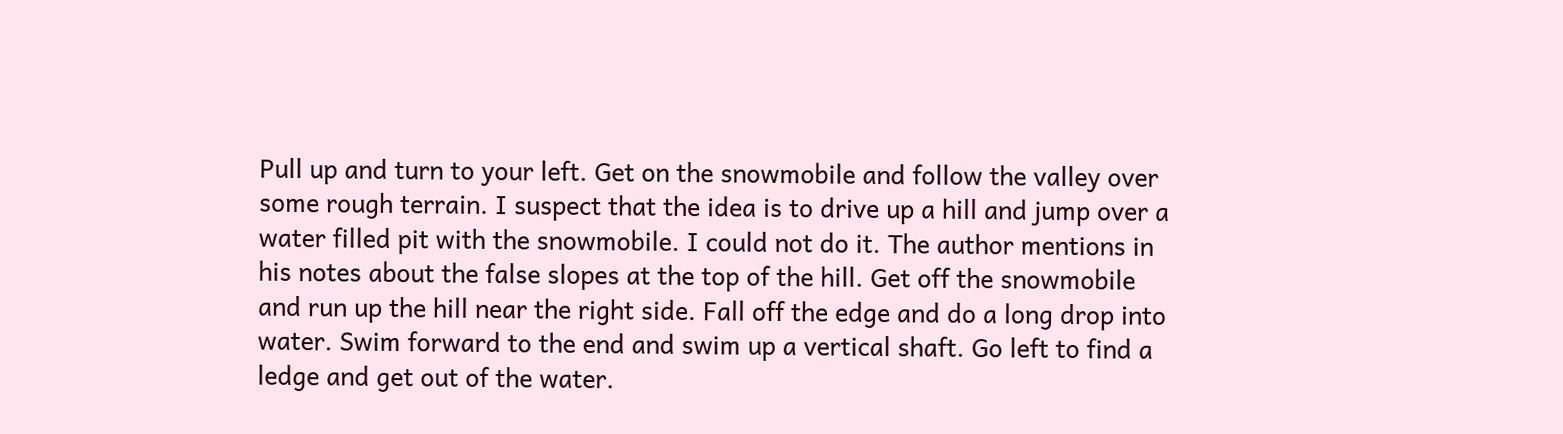Pull up and turn to your left. Get on the snowmobile and follow the valley over some rough terrain. I suspect that the idea is to drive up a hill and jump over a water filled pit with the snowmobile. I could not do it. The author mentions in his notes about the false slopes at the top of the hill. Get off the snowmobile and run up the hill near the right side. Fall off the edge and do a long drop into water. Swim forward to the end and swim up a vertical shaft. Go left to find a ledge and get out of the water.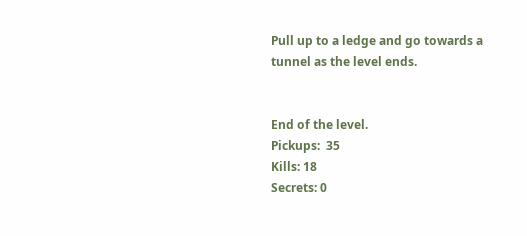Pull up to a ledge and go towards a tunnel as the level ends.


End of the level.
Pickups:  35
Kills: 18
Secrets: 0